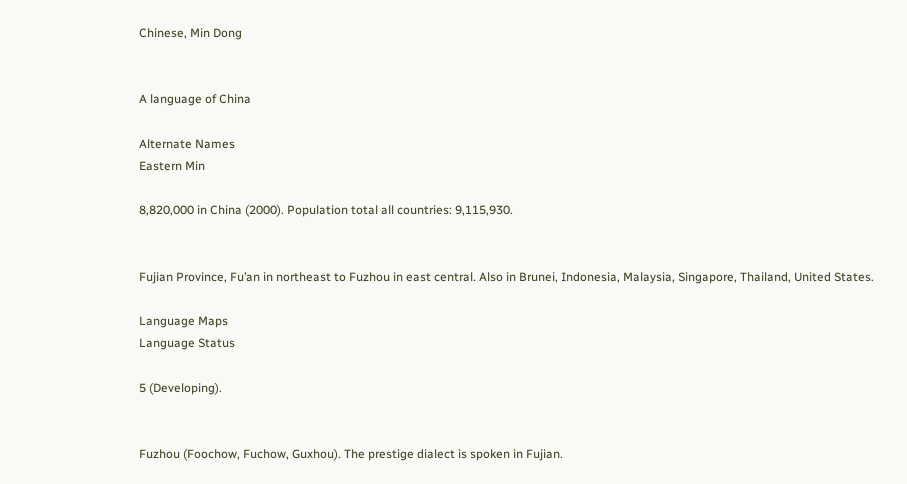Chinese, Min Dong


A language of China

Alternate Names
Eastern Min

8,820,000 in China (2000). Population total all countries: 9,115,930.


Fujian Province, Fu’an in northeast to Fuzhou in east central. Also in Brunei, Indonesia, Malaysia, Singapore, Thailand, United States.

Language Maps
Language Status

5 (Developing).


Fuzhou (Foochow, Fuchow, Guxhou). The prestige dialect is spoken in Fujian.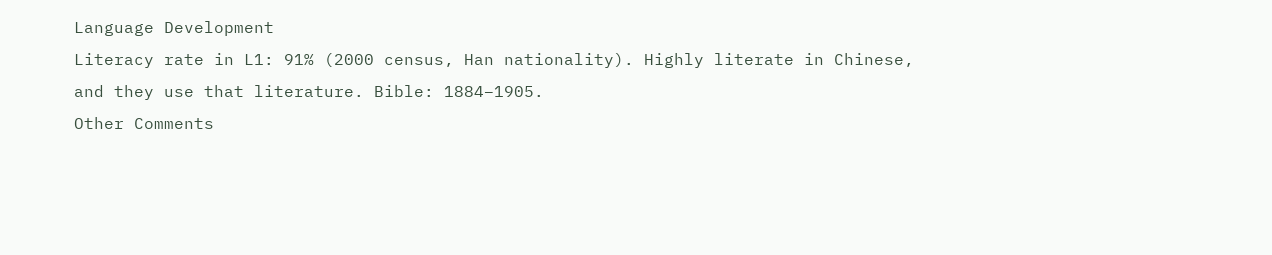Language Development
Literacy rate in L1: 91% (2000 census, Han nationality). Highly literate in Chinese, and they use that literature. Bible: 1884–1905.
Other Comments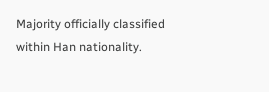Majority officially classified within Han nationality.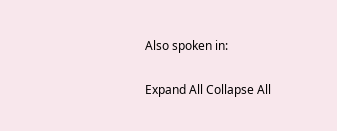Also spoken in:

Expand All Collapse All